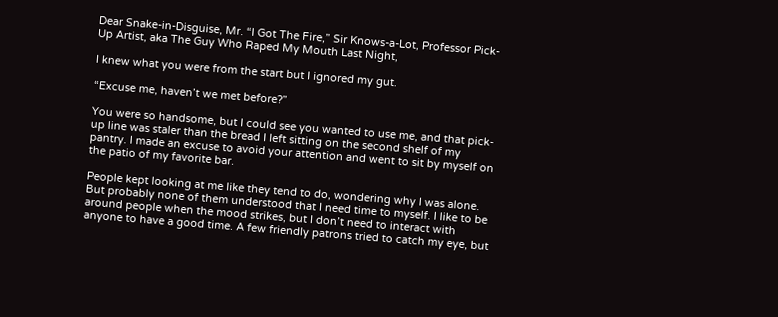Dear Snake-in-Disguise, Mr. “I Got The Fire,” Sir Knows-a-Lot, Professor Pick-Up Artist, aka The Guy Who Raped My Mouth Last Night,

I knew what you were from the start but I ignored my gut.

“Excuse me, haven’t we met before?”

You were so handsome, but I could see you wanted to use me, and that pick-up line was staler than the bread I left sitting on the second shelf of my pantry. I made an excuse to avoid your attention and went to sit by myself on the patio of my favorite bar.

People kept looking at me like they tend to do, wondering why I was alone. But probably none of them understood that I need time to myself. I like to be around people when the mood strikes, but I don’t need to interact with anyone to have a good time. A few friendly patrons tried to catch my eye, but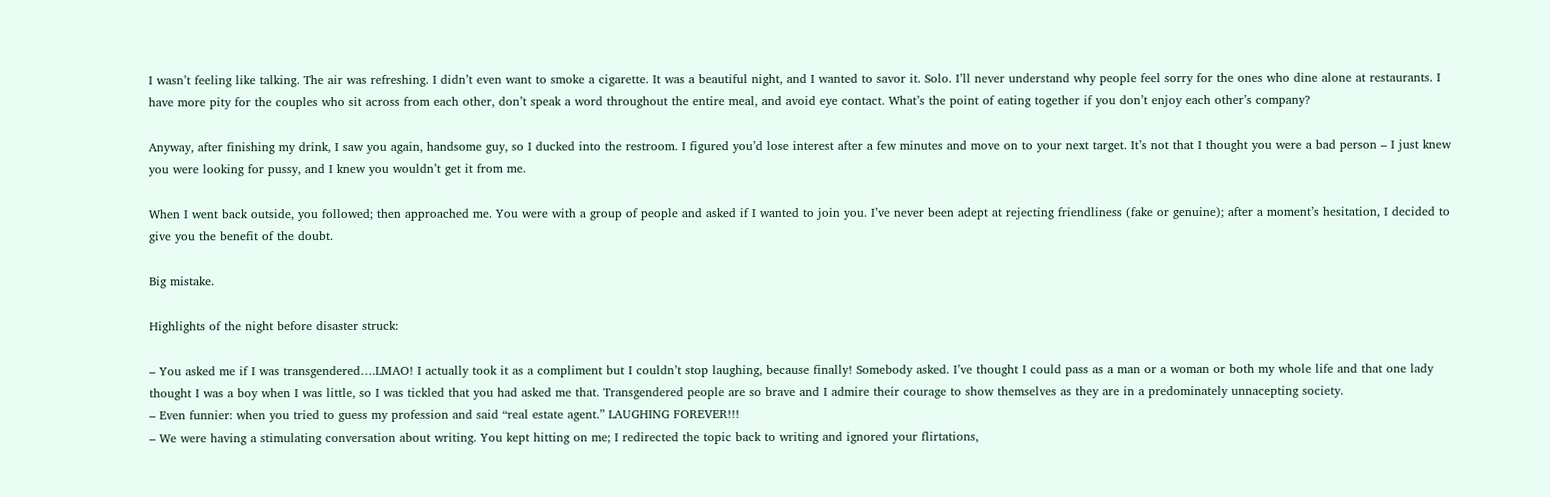I wasn’t feeling like talking. The air was refreshing. I didn’t even want to smoke a cigarette. It was a beautiful night, and I wanted to savor it. Solo. I’ll never understand why people feel sorry for the ones who dine alone at restaurants. I have more pity for the couples who sit across from each other, don’t speak a word throughout the entire meal, and avoid eye contact. What’s the point of eating together if you don’t enjoy each other’s company?

Anyway, after finishing my drink, I saw you again, handsome guy, so I ducked into the restroom. I figured you’d lose interest after a few minutes and move on to your next target. It’s not that I thought you were a bad person – I just knew you were looking for pussy, and I knew you wouldn’t get it from me.

When I went back outside, you followed; then approached me. You were with a group of people and asked if I wanted to join you. I’ve never been adept at rejecting friendliness (fake or genuine); after a moment’s hesitation, I decided to give you the benefit of the doubt.

Big mistake.

Highlights of the night before disaster struck:

– You asked me if I was transgendered….LMAO! I actually took it as a compliment but I couldn’t stop laughing, because finally! Somebody asked. I’ve thought I could pass as a man or a woman or both my whole life and that one lady thought I was a boy when I was little, so I was tickled that you had asked me that. Transgendered people are so brave and I admire their courage to show themselves as they are in a predominately unnacepting society.
– Even funnier: when you tried to guess my profession and said “real estate agent.” LAUGHING FOREVER!!!
– We were having a stimulating conversation about writing. You kept hitting on me; I redirected the topic back to writing and ignored your flirtations,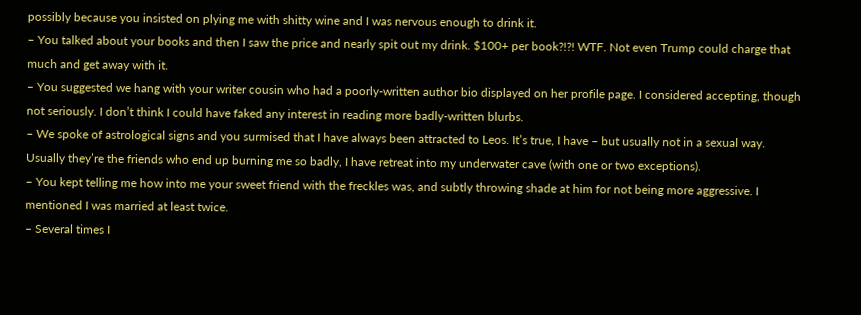possibly because you insisted on plying me with shitty wine and I was nervous enough to drink it.
– You talked about your books and then I saw the price and nearly spit out my drink. $100+ per book?!?! WTF. Not even Trump could charge that much and get away with it.
– You suggested we hang with your writer cousin who had a poorly-written author bio displayed on her profile page. I considered accepting, though not seriously. I don’t think I could have faked any interest in reading more badly-written blurbs.
– We spoke of astrological signs and you surmised that I have always been attracted to Leos. It’s true, I have – but usually not in a sexual way. Usually they’re the friends who end up burning me so badly, I have retreat into my underwater cave (with one or two exceptions).
– You kept telling me how into me your sweet friend with the freckles was, and subtly throwing shade at him for not being more aggressive. I mentioned I was married at least twice.
– Several times I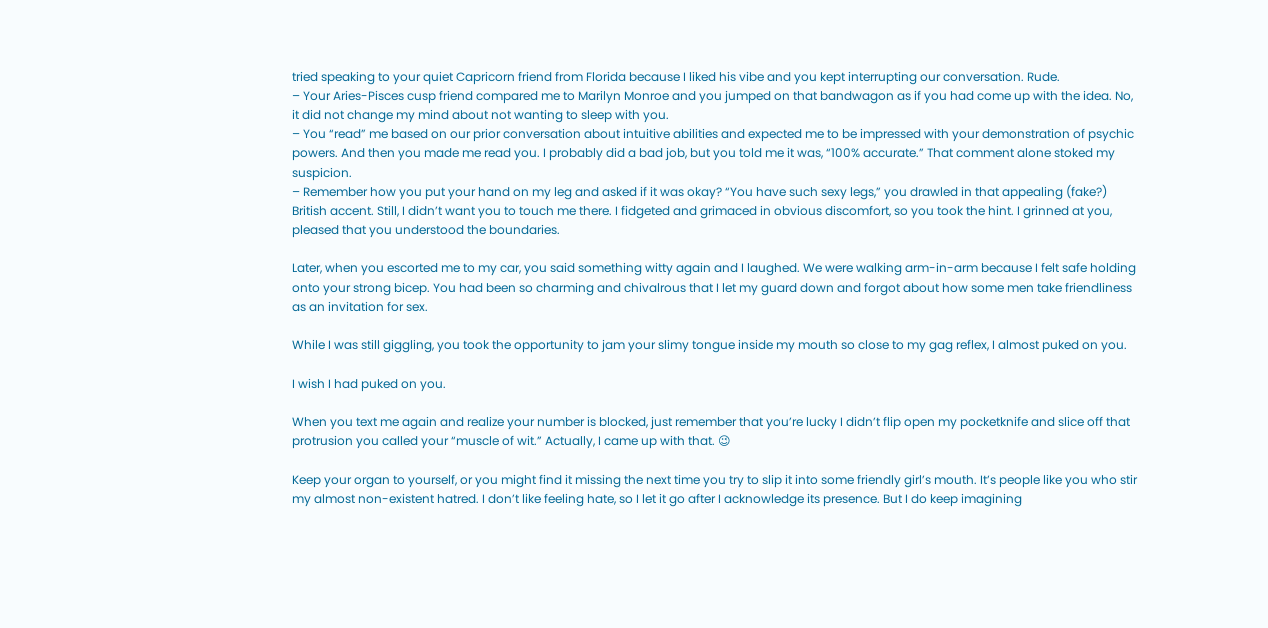tried speaking to your quiet Capricorn friend from Florida because I liked his vibe and you kept interrupting our conversation. Rude.
– Your Aries-Pisces cusp friend compared me to Marilyn Monroe and you jumped on that bandwagon as if you had come up with the idea. No, it did not change my mind about not wanting to sleep with you.
– You “read” me based on our prior conversation about intuitive abilities and expected me to be impressed with your demonstration of psychic powers. And then you made me read you. I probably did a bad job, but you told me it was, “100% accurate.” That comment alone stoked my suspicion.
– Remember how you put your hand on my leg and asked if it was okay? “You have such sexy legs,” you drawled in that appealing (fake?) British accent. Still, I didn’t want you to touch me there. I fidgeted and grimaced in obvious discomfort, so you took the hint. I grinned at you, pleased that you understood the boundaries.

Later, when you escorted me to my car, you said something witty again and I laughed. We were walking arm-in-arm because I felt safe holding onto your strong bicep. You had been so charming and chivalrous that I let my guard down and forgot about how some men take friendliness as an invitation for sex.

While I was still giggling, you took the opportunity to jam your slimy tongue inside my mouth so close to my gag reflex, I almost puked on you.

I wish I had puked on you.

When you text me again and realize your number is blocked, just remember that you’re lucky I didn’t flip open my pocketknife and slice off that protrusion you called your “muscle of wit.” Actually, I came up with that. 😉

Keep your organ to yourself, or you might find it missing the next time you try to slip it into some friendly girl’s mouth. It’s people like you who stir my almost non-existent hatred. I don’t like feeling hate, so I let it go after I acknowledge its presence. But I do keep imagining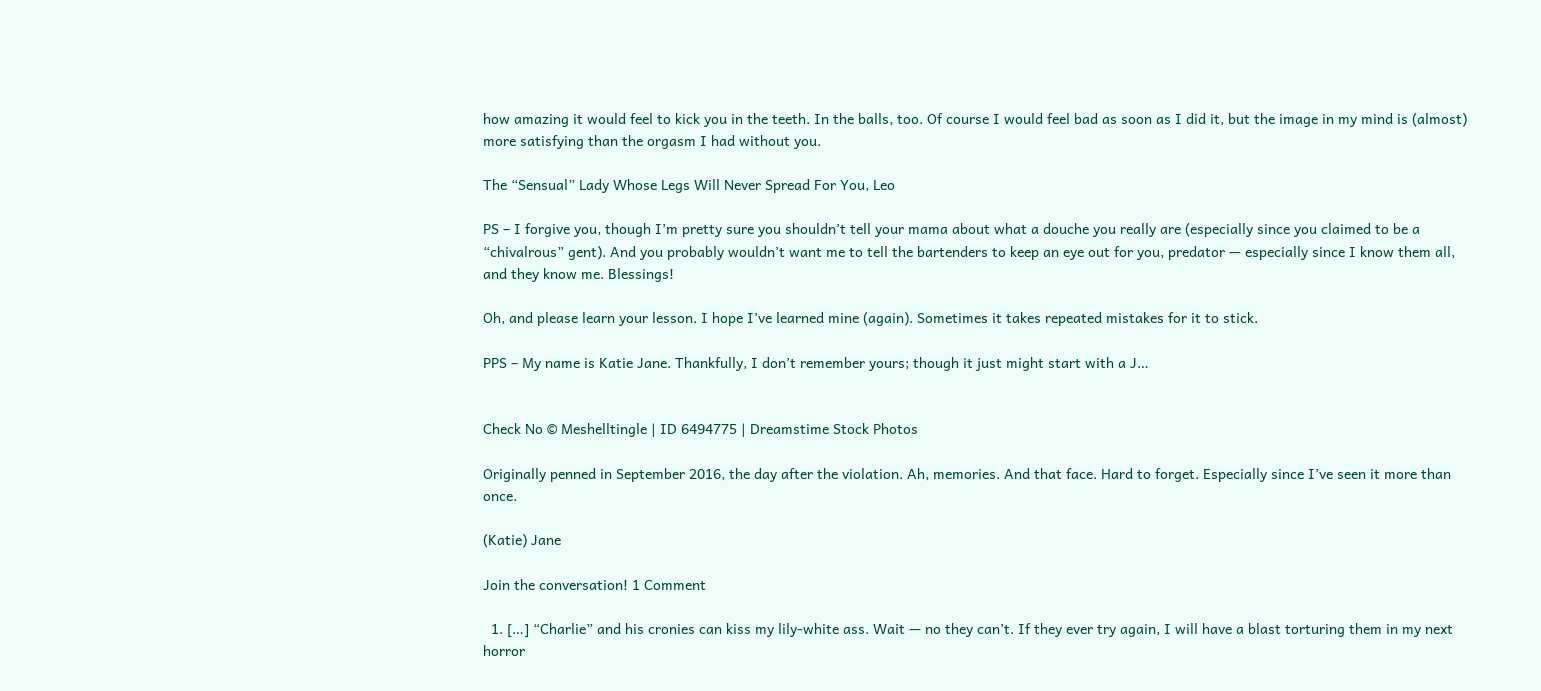how amazing it would feel to kick you in the teeth. In the balls, too. Of course I would feel bad as soon as I did it, but the image in my mind is (almost) more satisfying than the orgasm I had without you.

The “Sensual” Lady Whose Legs Will Never Spread For You, Leo

PS – I forgive you, though I’m pretty sure you shouldn’t tell your mama about what a douche you really are (especially since you claimed to be a “chivalrous” gent). And you probably wouldn’t want me to tell the bartenders to keep an eye out for you, predator — especially since I know them all, and they know me. Blessings!

Oh, and please learn your lesson. I hope I’ve learned mine (again). Sometimes it takes repeated mistakes for it to stick.

PPS – My name is Katie Jane. Thankfully, I don’t remember yours; though it just might start with a J…


Check No © Meshelltingle | ID 6494775 | Dreamstime Stock Photos

Originally penned in September 2016, the day after the violation. Ah, memories. And that face. Hard to forget. Especially since I’ve seen it more than once.

(Katie) Jane

Join the conversation! 1 Comment

  1. […] “Charlie” and his cronies can kiss my lily-white ass. Wait — no they can’t. If they ever try again, I will have a blast torturing them in my next horror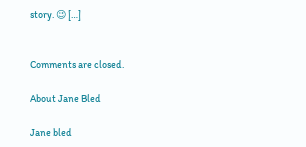story. 😉 […]


Comments are closed.

About Jane Bled

Jane bled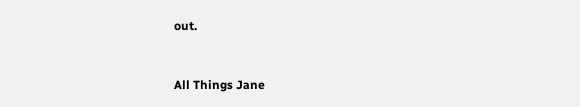out.


All Things Jane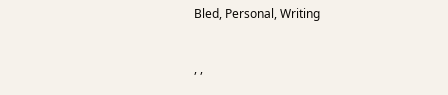Bled, Personal, Writing


, ,